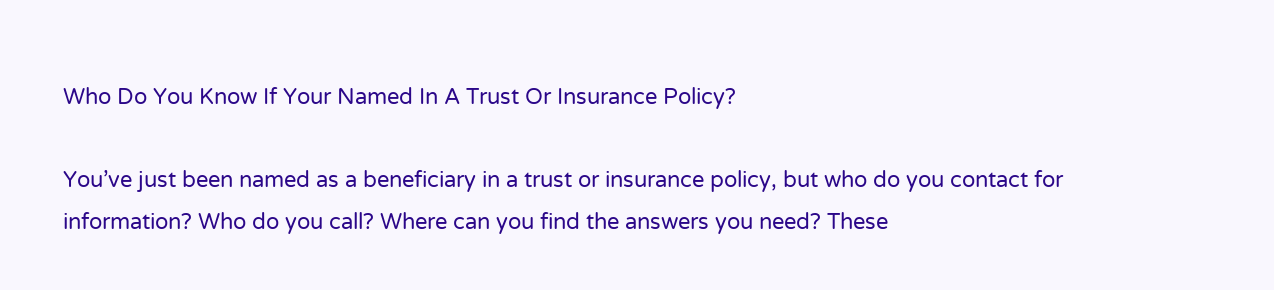Who Do You Know If Your Named In A Trust Or Insurance Policy?

You’ve just been named as a beneficiary in a trust or insurance policy, but who do you contact for information? Who do you call? Where can you find the answers you need? These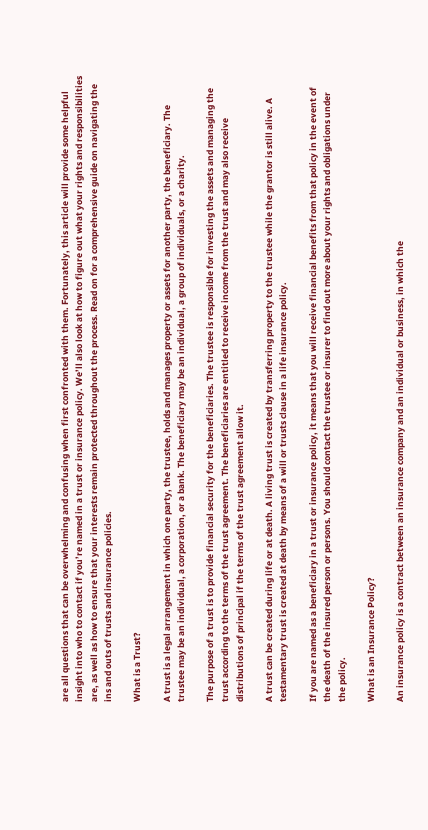are all questions that can be overwhelming and confusing when first confronted with them. Fortunately, this article will provide some helpful insight into who to contact if you’re named in a trust or insurance policy. We’ll also look at how to figure out what your rights and responsibilities are, as well as how to ensure that your interests remain protected throughout the process. Read on for a comprehensive guide on navigating the ins and outs of trusts and insurance policies.

What is a Trust?

A trust is a legal arrangement in which one party, the trustee, holds and manages property or assets for another party, the beneficiary. The trustee may be an individual, a corporation, or a bank. The beneficiary may be an individual, a group of individuals, or a charity.

The purpose of a trust is to provide financial security for the beneficiaries. The trustee is responsible for investing the assets and managing the trust according to the terms of the trust agreement. The beneficiaries are entitled to receive income from the trust and may also receive distributions of principal if the terms of the trust agreement allow it.

A trust can be created during life or at death. A living trust is created by transferring property to the trustee while the grantor is still alive. A testamentary trust is created at death by means of a will or trusts clause in a life insurance policy.

If you are named as a beneficiary in a trust or insurance policy, it means that you will receive financial benefits from that policy in the event of the death of the insured person or persons. You should contact the trustee or insurer to find out more about your rights and obligations under the policy.

What is an Insurance Policy?

An insurance policy is a contract between an insurance company and an individual or business, in which the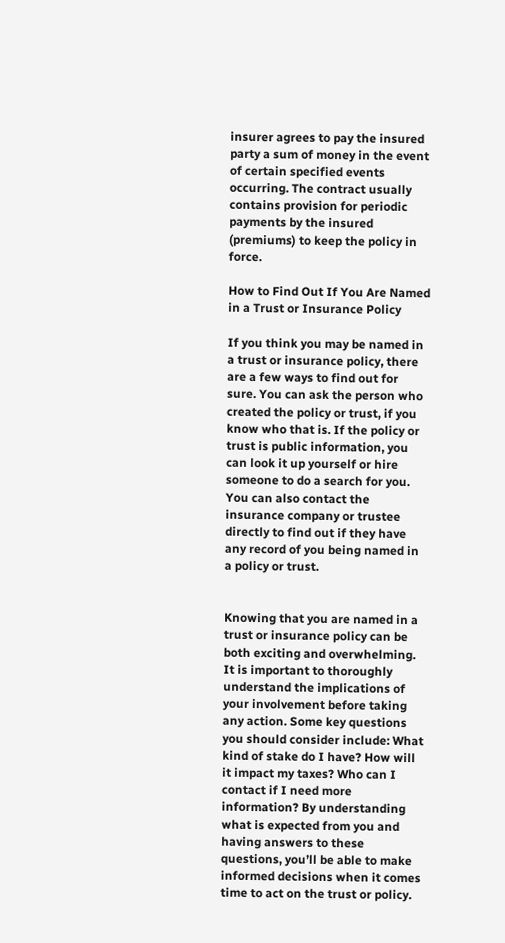insurer agrees to pay the insured party a sum of money in the event of certain specified events occurring. The contract usually contains provision for periodic payments by the insured (premiums) to keep the policy in force.

How to Find Out If You Are Named in a Trust or Insurance Policy

If you think you may be named in a trust or insurance policy, there are a few ways to find out for sure. You can ask the person who created the policy or trust, if you know who that is. If the policy or trust is public information, you can look it up yourself or hire someone to do a search for you. You can also contact the insurance company or trustee directly to find out if they have any record of you being named in a policy or trust.


Knowing that you are named in a trust or insurance policy can be both exciting and overwhelming. It is important to thoroughly understand the implications of your involvement before taking any action. Some key questions you should consider include: What kind of stake do I have? How will it impact my taxes? Who can I contact if I need more information? By understanding what is expected from you and having answers to these questions, you’ll be able to make informed decisions when it comes time to act on the trust or policy.